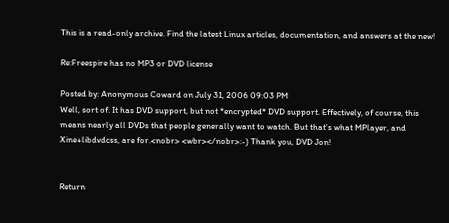This is a read-only archive. Find the latest Linux articles, documentation, and answers at the new!

Re:Freespire has no MP3 or DVD license

Posted by: Anonymous Coward on July 31, 2006 09:03 PM
Well, sort of. It has DVD support, but not *encrypted* DVD support. Effectively, of course, this means nearly all DVDs that people generally want to watch. But that's what MPlayer, and Xine+libdvdcss, are for.<nobr> <wbr></nobr>:-) Thank you, DVD Jon!


Return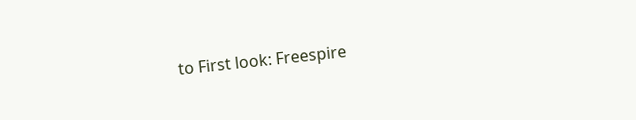to First look: Freespire